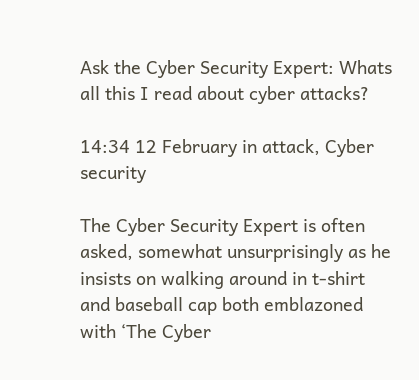Ask the Cyber Security Expert: Whats all this I read about cyber attacks?

14:34 12 February in attack, Cyber security

The Cyber Security Expert is often asked, somewhat unsurprisingly as he insists on walking around in t-shirt and baseball cap both emblazoned with ‘The Cyber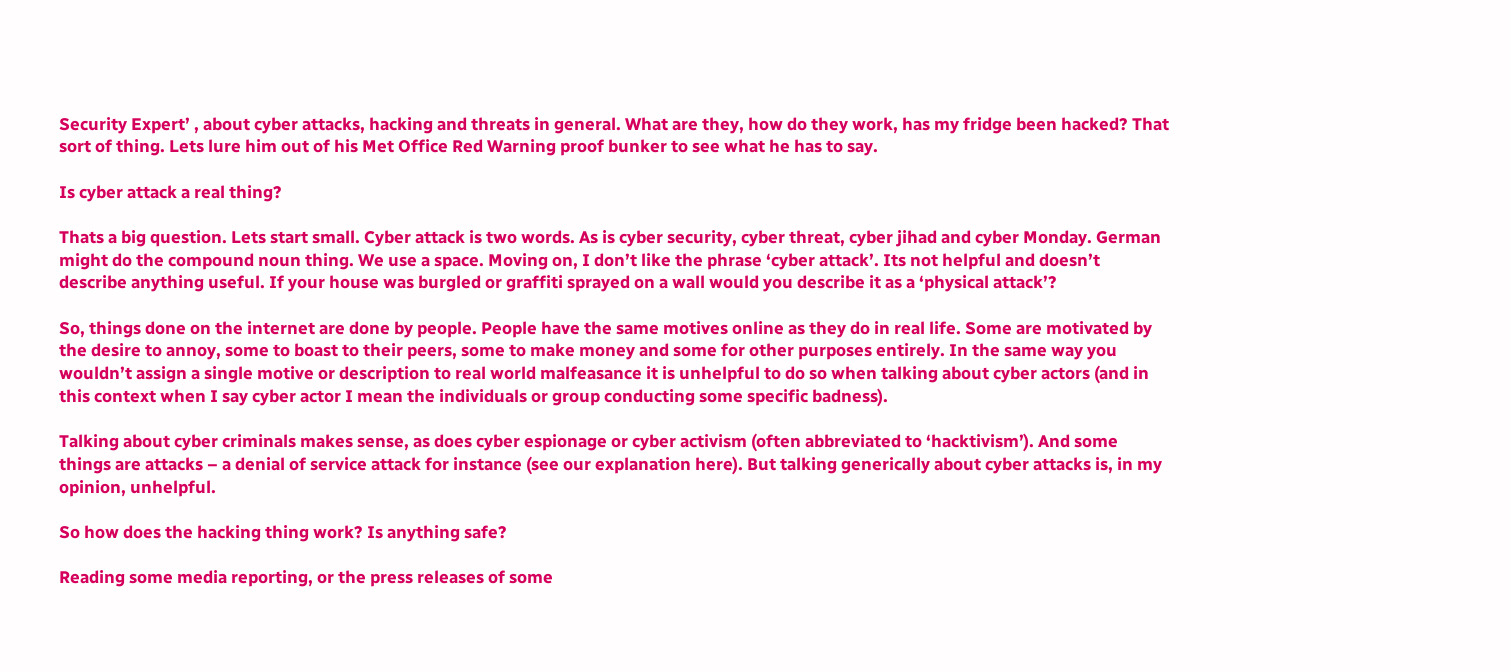Security Expert’ , about cyber attacks, hacking and threats in general. What are they, how do they work, has my fridge been hacked? That sort of thing. Lets lure him out of his Met Office Red Warning proof bunker to see what he has to say.

Is cyber attack a real thing?

Thats a big question. Lets start small. Cyber attack is two words. As is cyber security, cyber threat, cyber jihad and cyber Monday. German might do the compound noun thing. We use a space. Moving on, I don’t like the phrase ‘cyber attack’. Its not helpful and doesn’t describe anything useful. If your house was burgled or graffiti sprayed on a wall would you describe it as a ‘physical attack’?

So, things done on the internet are done by people. People have the same motives online as they do in real life. Some are motivated by the desire to annoy, some to boast to their peers, some to make money and some for other purposes entirely. In the same way you wouldn’t assign a single motive or description to real world malfeasance it is unhelpful to do so when talking about cyber actors (and in this context when I say cyber actor I mean the individuals or group conducting some specific badness).

Talking about cyber criminals makes sense, as does cyber espionage or cyber activism (often abbreviated to ‘hacktivism’). And some things are attacks – a denial of service attack for instance (see our explanation here). But talking generically about cyber attacks is, in my opinion, unhelpful.

So how does the hacking thing work? Is anything safe?

Reading some media reporting, or the press releases of some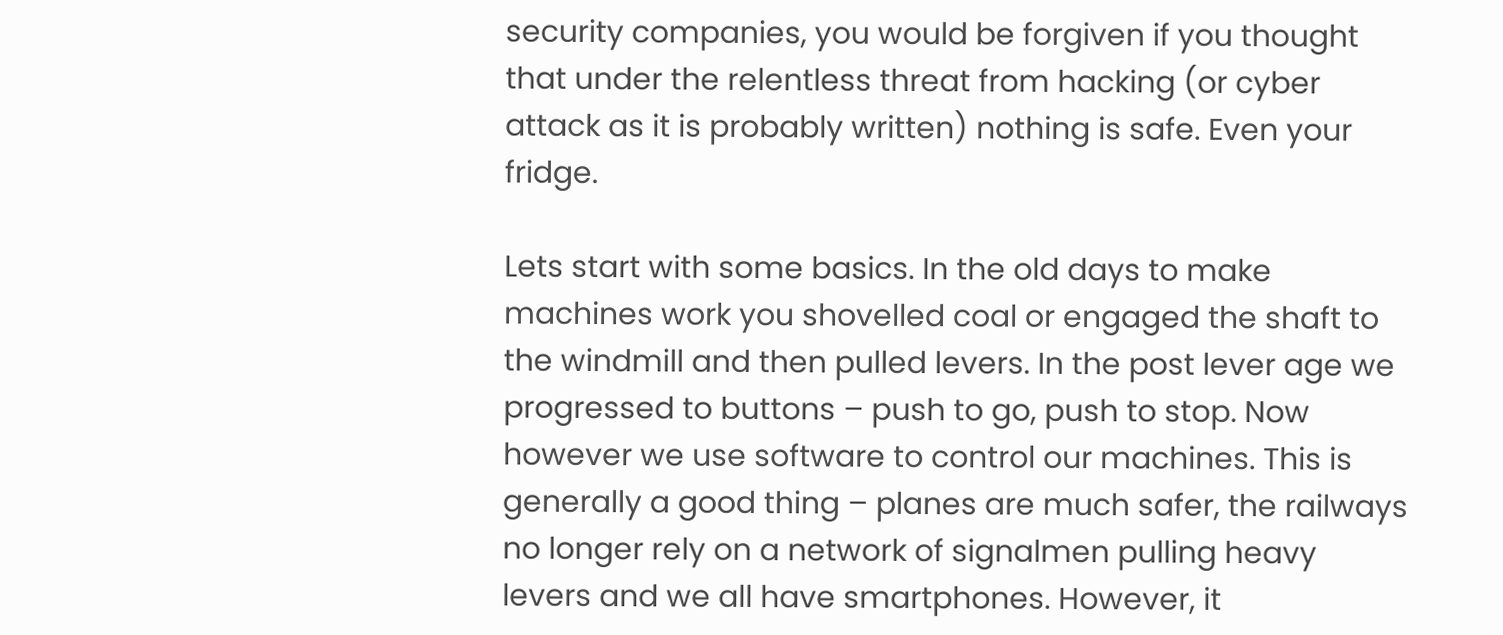security companies, you would be forgiven if you thought that under the relentless threat from hacking (or cyber attack as it is probably written) nothing is safe. Even your fridge.

Lets start with some basics. In the old days to make machines work you shovelled coal or engaged the shaft to the windmill and then pulled levers. In the post lever age we progressed to buttons – push to go, push to stop. Now however we use software to control our machines. This is generally a good thing – planes are much safer, the railways no longer rely on a network of signalmen pulling heavy levers and we all have smartphones. However, it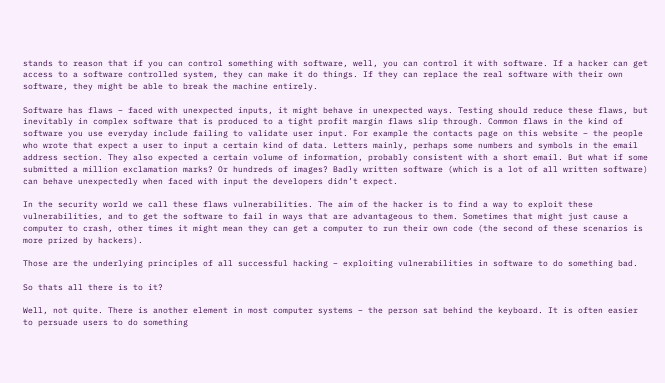stands to reason that if you can control something with software, well, you can control it with software. If a hacker can get access to a software controlled system, they can make it do things. If they can replace the real software with their own software, they might be able to break the machine entirely.

Software has flaws – faced with unexpected inputs, it might behave in unexpected ways. Testing should reduce these flaws, but inevitably in complex software that is produced to a tight profit margin flaws slip through. Common flaws in the kind of software you use everyday include failing to validate user input. For example the contacts page on this website – the people who wrote that expect a user to input a certain kind of data. Letters mainly, perhaps some numbers and symbols in the email address section. They also expected a certain volume of information, probably consistent with a short email. But what if some submitted a million exclamation marks? Or hundreds of images? Badly written software (which is a lot of all written software) can behave unexpectedly when faced with input the developers didn’t expect.

In the security world we call these flaws vulnerabilities. The aim of the hacker is to find a way to exploit these vulnerabilities, and to get the software to fail in ways that are advantageous to them. Sometimes that might just cause a computer to crash, other times it might mean they can get a computer to run their own code (the second of these scenarios is more prized by hackers).

Those are the underlying principles of all successful hacking – exploiting vulnerabilities in software to do something bad.

So thats all there is to it?

Well, not quite. There is another element in most computer systems – the person sat behind the keyboard. It is often easier to persuade users to do something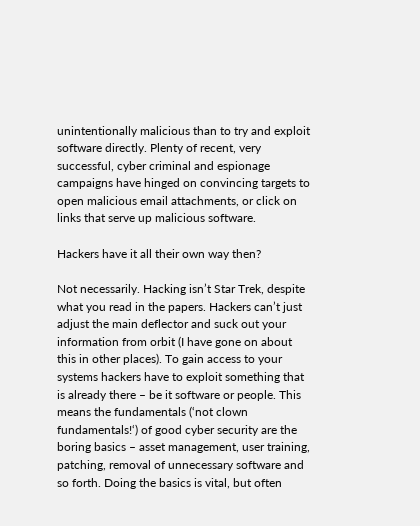unintentionally malicious than to try and exploit software directly. Plenty of recent, very successful, cyber criminal and espionage campaigns have hinged on convincing targets to open malicious email attachments, or click on links that serve up malicious software.

Hackers have it all their own way then?

Not necessarily. Hacking isn’t Star Trek, despite what you read in the papers. Hackers can’t just adjust the main deflector and suck out your information from orbit (I have gone on about this in other places). To gain access to your systems hackers have to exploit something that is already there – be it software or people. This means the fundamentals (‘not clown fundamentals!‘) of good cyber security are the boring basics – asset management, user training, patching, removal of unnecessary software and so forth. Doing the basics is vital, but often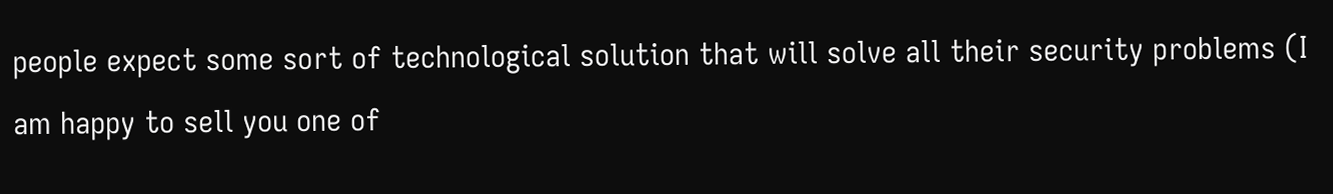people expect some sort of technological solution that will solve all their security problems (I am happy to sell you one of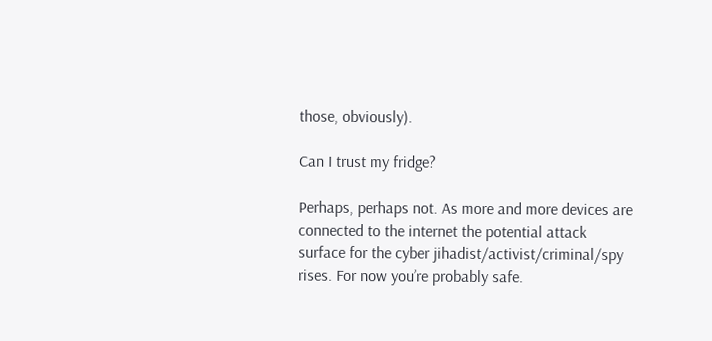those, obviously).

Can I trust my fridge?

Perhaps, perhaps not. As more and more devices are connected to the internet the potential attack surface for the cyber jihadist/activist/criminal/spy rises. For now you’re probably safe.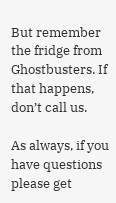But remember the fridge from Ghostbusters. If that happens, don’t call us.

As always, if you have questions please get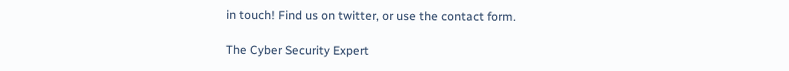in touch! Find us on twitter, or use the contact form.

The Cyber Security Expert